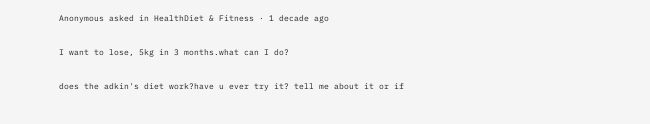Anonymous asked in HealthDiet & Fitness · 1 decade ago

I want to lose, 5kg in 3 months.what can I do?

does the adkin's diet work?have u ever try it? tell me about it or if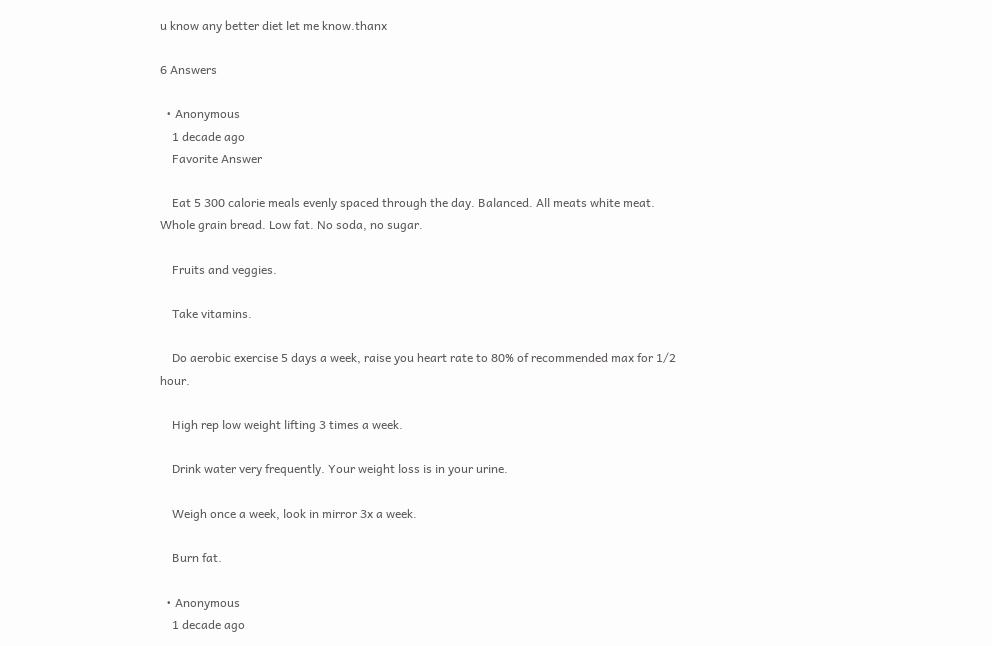u know any better diet let me know.thanx

6 Answers

  • Anonymous
    1 decade ago
    Favorite Answer

    Eat 5 300 calorie meals evenly spaced through the day. Balanced. All meats white meat. Whole grain bread. Low fat. No soda, no sugar.

    Fruits and veggies.

    Take vitamins.

    Do aerobic exercise 5 days a week, raise you heart rate to 80% of recommended max for 1/2 hour.

    High rep low weight lifting 3 times a week.

    Drink water very frequently. Your weight loss is in your urine.

    Weigh once a week, look in mirror 3x a week.

    Burn fat.

  • Anonymous
    1 decade ago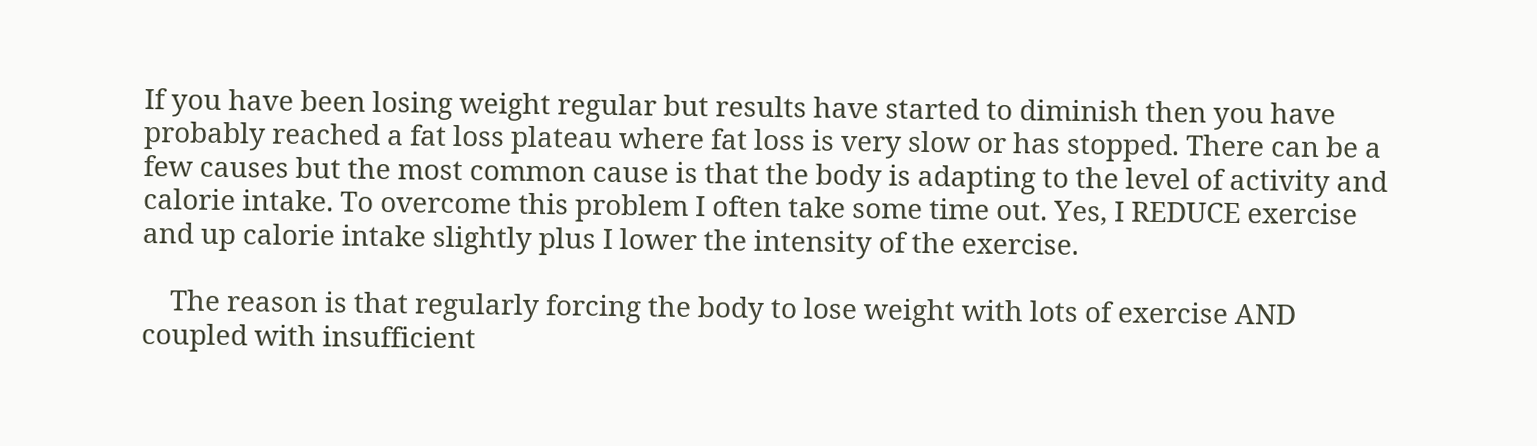If you have been losing weight regular but results have started to diminish then you have probably reached a fat loss plateau where fat loss is very slow or has stopped. There can be a few causes but the most common cause is that the body is adapting to the level of activity and calorie intake. To overcome this problem I often take some time out. Yes, I REDUCE exercise and up calorie intake slightly plus I lower the intensity of the exercise.

    The reason is that regularly forcing the body to lose weight with lots of exercise AND coupled with insufficient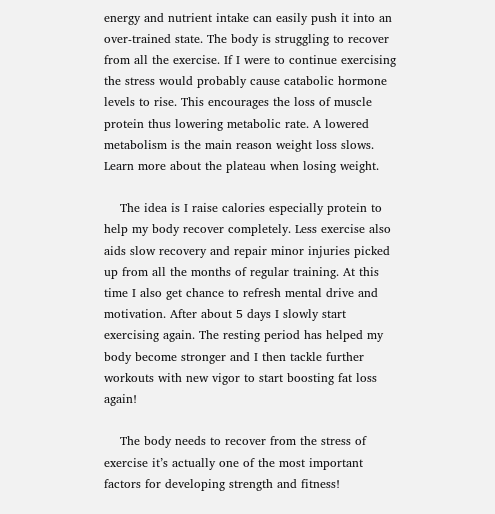energy and nutrient intake can easily push it into an over-trained state. The body is struggling to recover from all the exercise. If I were to continue exercising the stress would probably cause catabolic hormone levels to rise. This encourages the loss of muscle protein thus lowering metabolic rate. A lowered metabolism is the main reason weight loss slows. Learn more about the plateau when losing weight.

    The idea is I raise calories especially protein to help my body recover completely. Less exercise also aids slow recovery and repair minor injuries picked up from all the months of regular training. At this time I also get chance to refresh mental drive and motivation. After about 5 days I slowly start exercising again. The resting period has helped my body become stronger and I then tackle further workouts with new vigor to start boosting fat loss again!

    The body needs to recover from the stress of exercise it’s actually one of the most important factors for developing strength and fitness!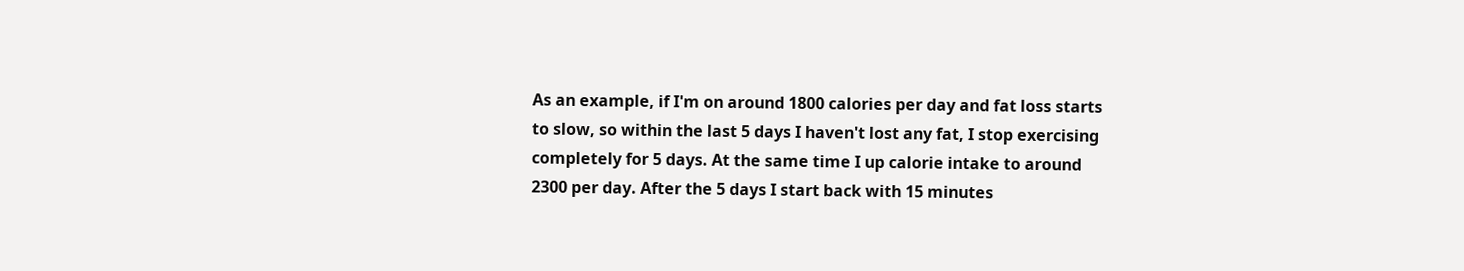As an example, if I'm on around 1800 calories per day and fat loss starts to slow, so within the last 5 days I haven't lost any fat, I stop exercising completely for 5 days. At the same time I up calorie intake to around 2300 per day. After the 5 days I start back with 15 minutes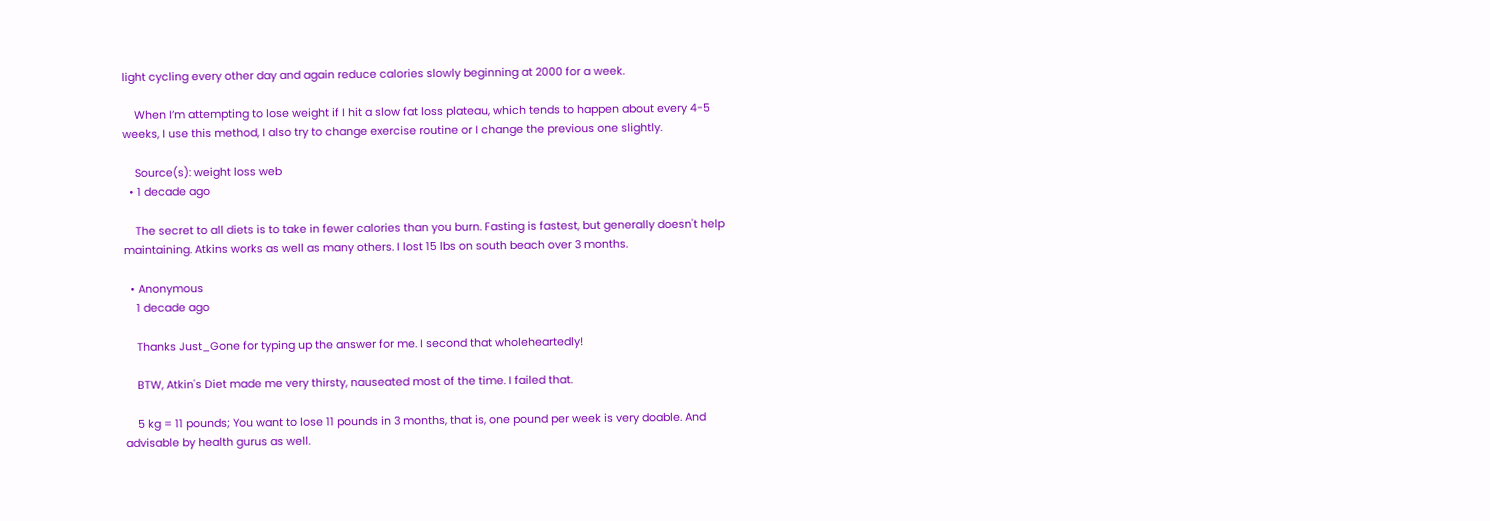light cycling every other day and again reduce calories slowly beginning at 2000 for a week.

    When I’m attempting to lose weight if I hit a slow fat loss plateau, which tends to happen about every 4-5 weeks, I use this method, I also try to change exercise routine or I change the previous one slightly.

    Source(s): weight loss web
  • 1 decade ago

    The secret to all diets is to take in fewer calories than you burn. Fasting is fastest, but generally doesn't help maintaining. Atkins works as well as many others. I lost 15 lbs on south beach over 3 months.

  • Anonymous
    1 decade ago

    Thanks Just_Gone for typing up the answer for me. I second that wholeheartedly!

    BTW, Atkin's Diet made me very thirsty, nauseated most of the time. I failed that.

    5 kg = 11 pounds; You want to lose 11 pounds in 3 months, that is, one pound per week is very doable. And advisable by health gurus as well.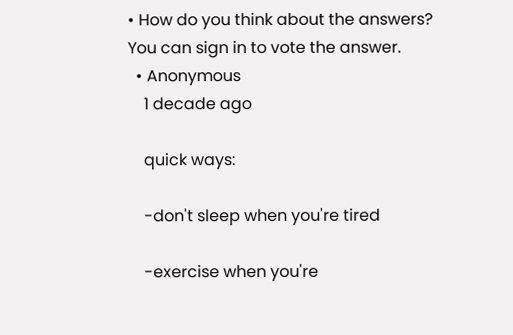• How do you think about the answers? You can sign in to vote the answer.
  • Anonymous
    1 decade ago

    quick ways:

    -don't sleep when you're tired

    -exercise when you're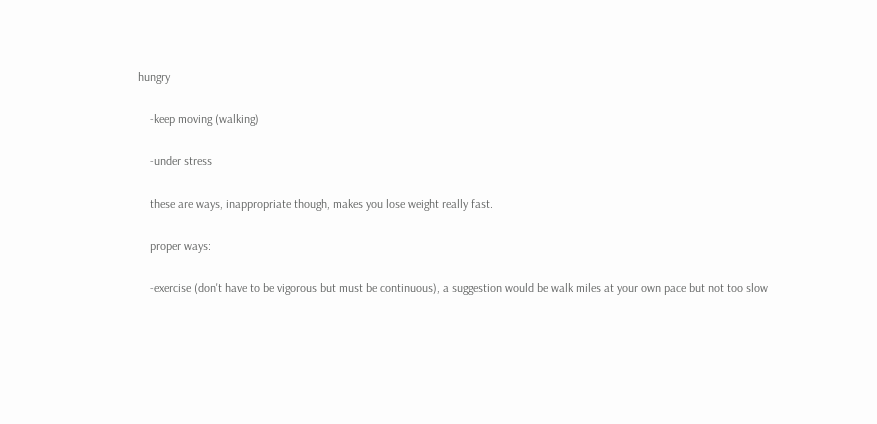hungry

    -keep moving (walking)

    -under stress

    these are ways, inappropriate though, makes you lose weight really fast.

    proper ways:

    -exercise (don't have to be vigorous but must be continuous), a suggestion would be walk miles at your own pace but not too slow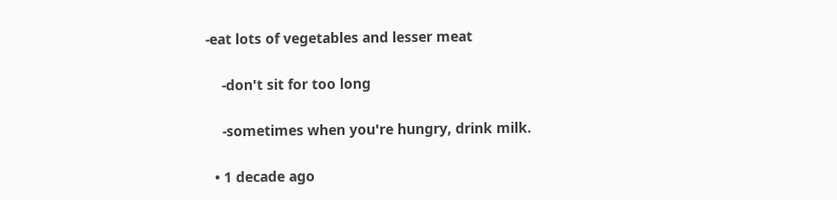-eat lots of vegetables and lesser meat

    -don't sit for too long

    -sometimes when you're hungry, drink milk.

  • 1 decade ago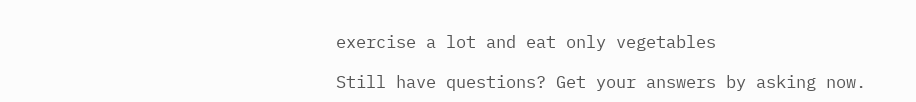exercise a lot and eat only vegetables

Still have questions? Get your answers by asking now.